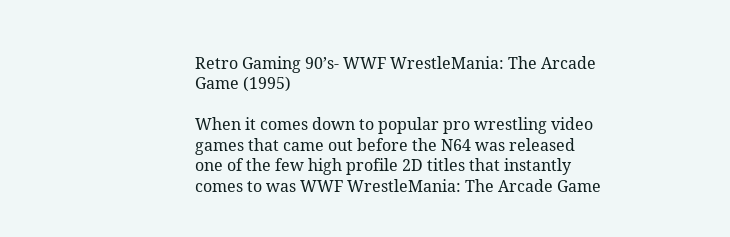Retro Gaming 90’s- WWF WrestleMania: The Arcade Game (1995)

When it comes down to popular pro wrestling video games that came out before the N64 was released one of the few high profile 2D titles that instantly comes to was WWF WrestleMania: The Arcade Game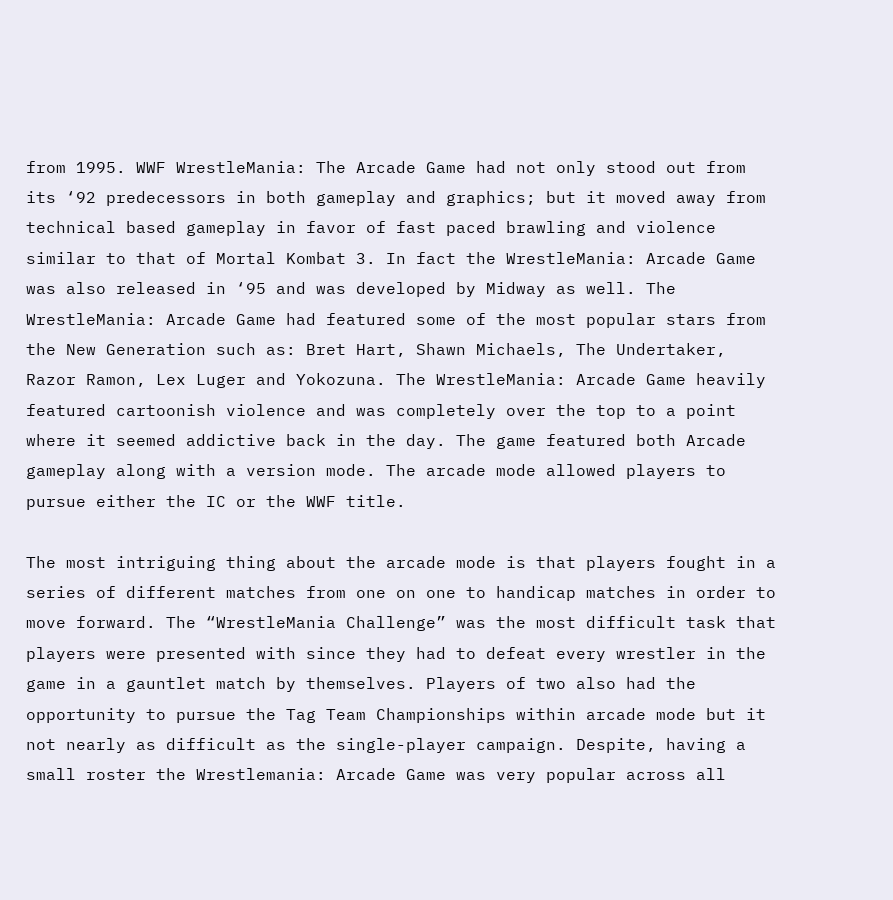from 1995. WWF WrestleMania: The Arcade Game had not only stood out from its ‘92 predecessors in both gameplay and graphics; but it moved away from technical based gameplay in favor of fast paced brawling and violence similar to that of Mortal Kombat 3. In fact the WrestleMania: Arcade Game was also released in ‘95 and was developed by Midway as well. The WrestleMania: Arcade Game had featured some of the most popular stars from the New Generation such as: Bret Hart, Shawn Michaels, The Undertaker, Razor Ramon, Lex Luger and Yokozuna. The WrestleMania: Arcade Game heavily featured cartoonish violence and was completely over the top to a point where it seemed addictive back in the day. The game featured both Arcade gameplay along with a version mode. The arcade mode allowed players to pursue either the IC or the WWF title.

The most intriguing thing about the arcade mode is that players fought in a series of different matches from one on one to handicap matches in order to move forward. The “WrestleMania Challenge” was the most difficult task that players were presented with since they had to defeat every wrestler in the game in a gauntlet match by themselves. Players of two also had the opportunity to pursue the Tag Team Championships within arcade mode but it not nearly as difficult as the single-player campaign. Despite, having a small roster the Wrestlemania: Arcade Game was very popular across all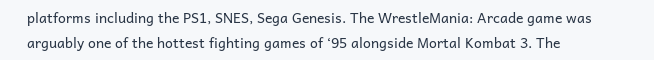platforms including the PS1, SNES, Sega Genesis. The WrestleMania: Arcade game was arguably one of the hottest fighting games of ‘95 alongside Mortal Kombat 3. The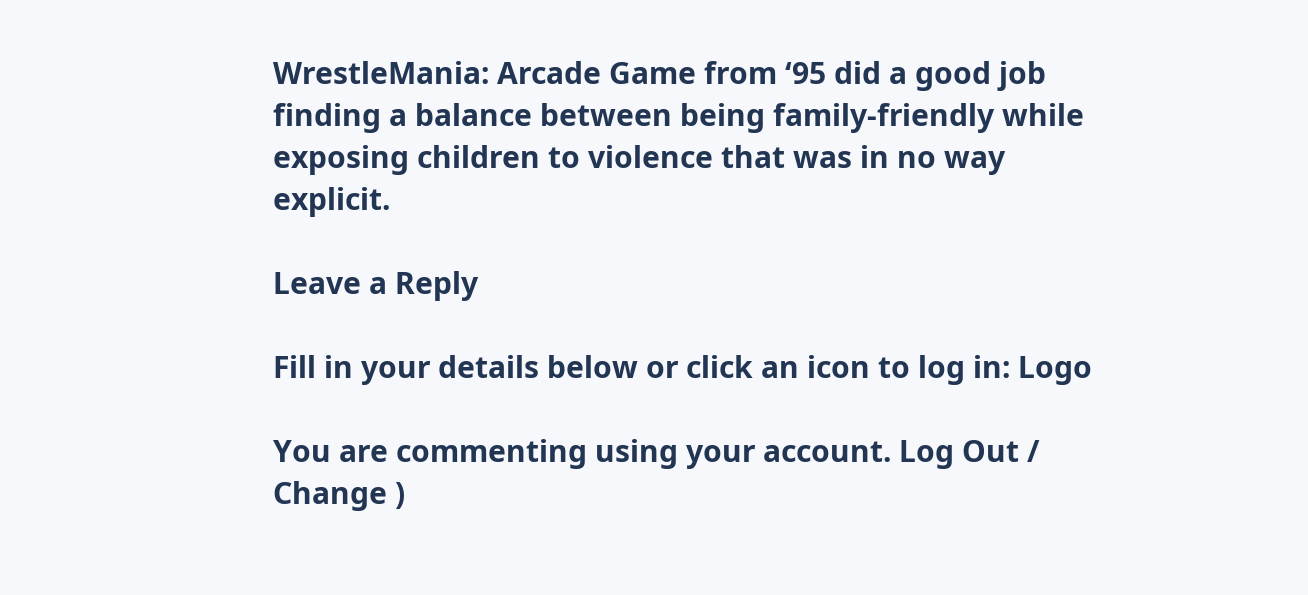WrestleMania: Arcade Game from ‘95 did a good job finding a balance between being family-friendly while exposing children to violence that was in no way explicit.

Leave a Reply

Fill in your details below or click an icon to log in: Logo

You are commenting using your account. Log Out /  Change )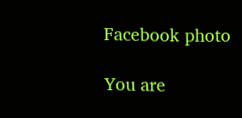Facebook photo

You are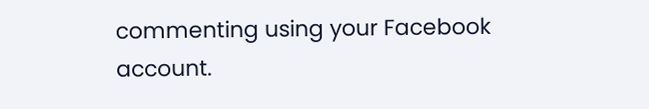commenting using your Facebook account.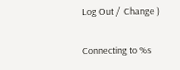Log Out /  Change )

Connecting to %s